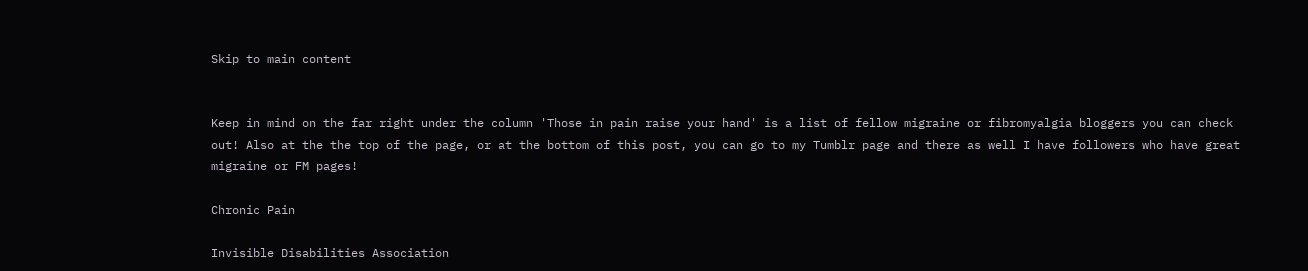Skip to main content


Keep in mind on the far right under the column 'Those in pain raise your hand' is a list of fellow migraine or fibromyalgia bloggers you can check out! Also at the the top of the page, or at the bottom of this post, you can go to my Tumblr page and there as well I have followers who have great migraine or FM pages!

Chronic Pain

Invisible Disabilities Association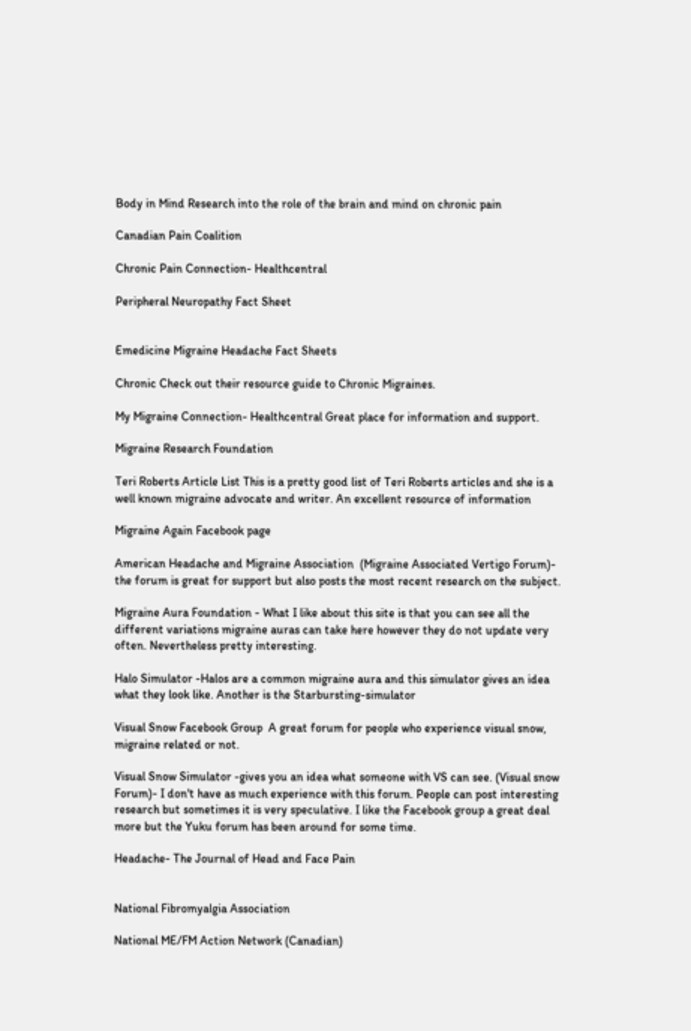Body in Mind Research into the role of the brain and mind on chronic pain

Canadian Pain Coalition

Chronic Pain Connection- Healthcentral

Peripheral Neuropathy Fact Sheet


Emedicine Migraine Headache Fact Sheets

Chronic Check out their resource guide to Chronic Migraines.

My Migraine Connection- Healthcentral Great place for information and support.

Migraine Research Foundation

Teri Roberts Article List This is a pretty good list of Teri Roberts articles and she is a well known migraine advocate and writer. An excellent resource of information

Migraine Again Facebook page

American Headache and Migraine Association  (Migraine Associated Vertigo Forum)- the forum is great for support but also posts the most recent research on the subject.

Migraine Aura Foundation - What I like about this site is that you can see all the different variations migraine auras can take here however they do not update very often. Nevertheless pretty interesting.

Halo Simulator -Halos are a common migraine aura and this simulator gives an idea what they look like. Another is the Starbursting-simulator

Visual Snow Facebook Group  A great forum for people who experience visual snow, migraine related or not.

Visual Snow Simulator -gives you an idea what someone with VS can see. (Visual snow Forum)- I don't have as much experience with this forum. People can post interesting research but sometimes it is very speculative. I like the Facebook group a great deal more but the Yuku forum has been around for some time.

Headache- The Journal of Head and Face Pain


National Fibromyalgia Association

National ME/FM Action Network (Canadian)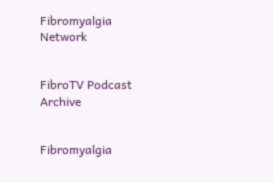Fibromyalgia Network


FibroTV Podcast Archive


Fibromyalgia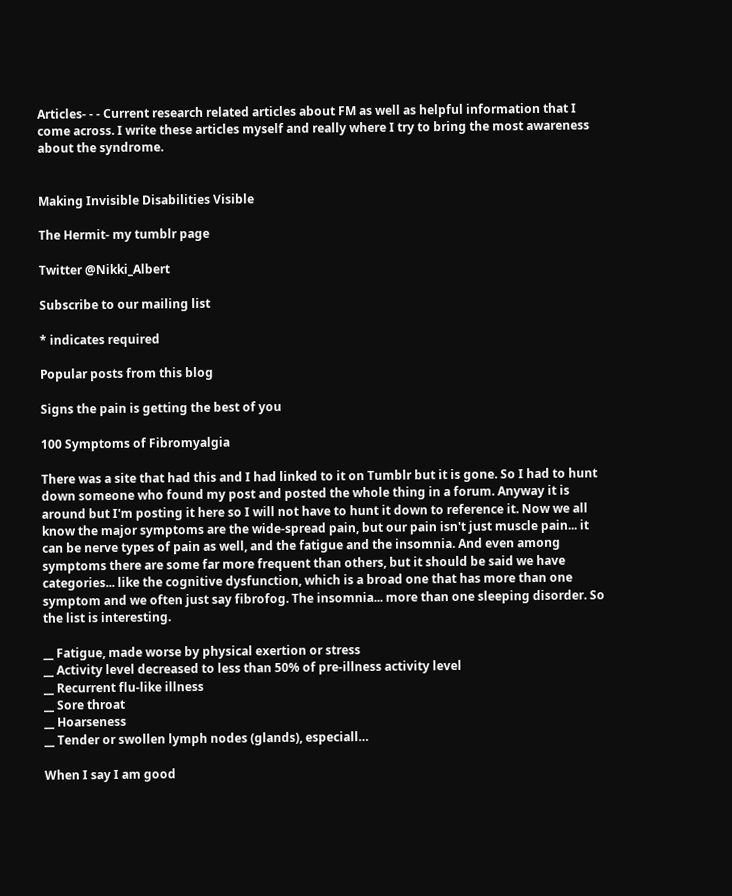Articles- - - Current research related articles about FM as well as helpful information that I come across. I write these articles myself and really where I try to bring the most awareness about the syndrome.


Making Invisible Disabilities Visible

The Hermit- my tumblr page

Twitter @Nikki_Albert

Subscribe to our mailing list

* indicates required

Popular posts from this blog

Signs the pain is getting the best of you

100 Symptoms of Fibromyalgia

There was a site that had this and I had linked to it on Tumblr but it is gone. So I had to hunt down someone who found my post and posted the whole thing in a forum. Anyway it is around but I'm posting it here so I will not have to hunt it down to reference it. Now we all know the major symptoms are the wide-spread pain, but our pain isn't just muscle pain... it can be nerve types of pain as well, and the fatigue and the insomnia. And even among symptoms there are some far more frequent than others, but it should be said we have categories... like the cognitive dysfunction, which is a broad one that has more than one symptom and we often just say fibrofog. The insomnia... more than one sleeping disorder. So the list is interesting.

__ Fatigue, made worse by physical exertion or stress
__ Activity level decreased to less than 50% of pre-illness activity level
__ Recurrent flu-like illness
__ Sore throat
__ Hoarseness
__ Tender or swollen lymph nodes (glands), especiall…

When I say I am good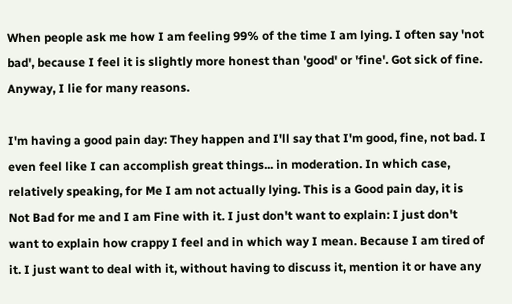When people ask me how I am feeling 99% of the time I am lying. I often say 'not bad', because I feel it is slightly more honest than 'good' or 'fine'. Got sick of fine. Anyway, I lie for many reasons.

I'm having a good pain day: They happen and I'll say that I'm good, fine, not bad. I even feel like I can accomplish great things... in moderation. In which case, relatively speaking, for Me I am not actually lying. This is a Good pain day, it is Not Bad for me and I am Fine with it. I just don't want to explain: I just don't want to explain how crappy I feel and in which way I mean. Because I am tired of it. I just want to deal with it, without having to discuss it, mention it or have any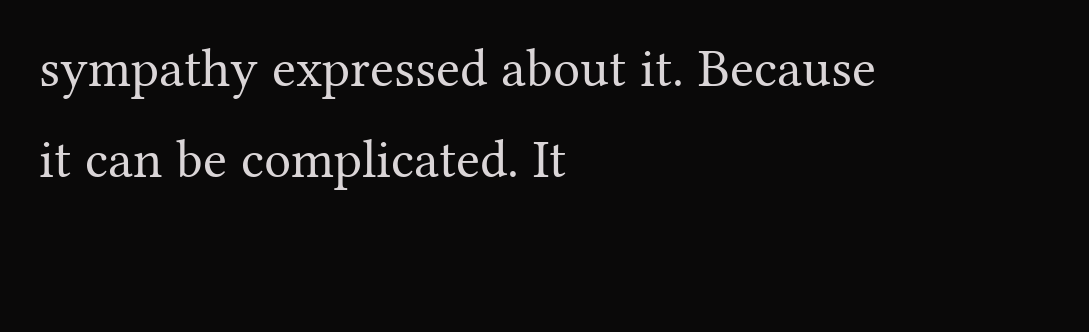sympathy expressed about it. Because it can be complicated. It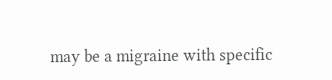may be a migraine with specific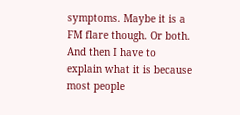symptoms. Maybe it is a FM flare though. Or both. And then I have to explain what it is because most people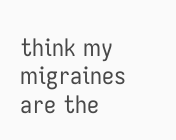think my migraines are the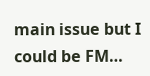main issue but I could be FM…